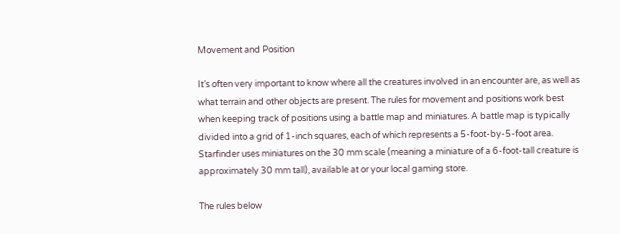Movement and Position

It’s often very important to know where all the creatures involved in an encounter are, as well as what terrain and other objects are present. The rules for movement and positions work best when keeping track of positions using a battle map and miniatures. A battle map is typically divided into a grid of 1-inch squares, each of which represents a 5-foot-by-5-foot area. Starfinder uses miniatures on the 30 mm scale (meaning a miniature of a 6-foot-tall creature is approximately 30 mm tall), available at or your local gaming store.

The rules below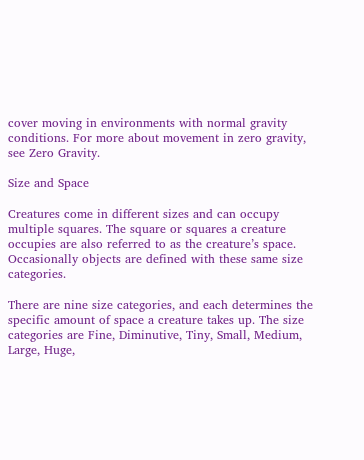cover moving in environments with normal gravity conditions. For more about movement in zero gravity, see Zero Gravity.

Size and Space

Creatures come in different sizes and can occupy multiple squares. The square or squares a creature occupies are also referred to as the creature’s space. Occasionally objects are defined with these same size categories.

There are nine size categories, and each determines the specific amount of space a creature takes up. The size categories are Fine, Diminutive, Tiny, Small, Medium, Large, Huge,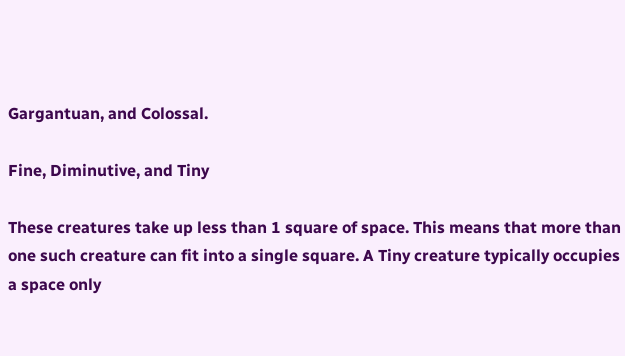Gargantuan, and Colossal.

Fine, Diminutive, and Tiny

These creatures take up less than 1 square of space. This means that more than one such creature can fit into a single square. A Tiny creature typically occupies a space only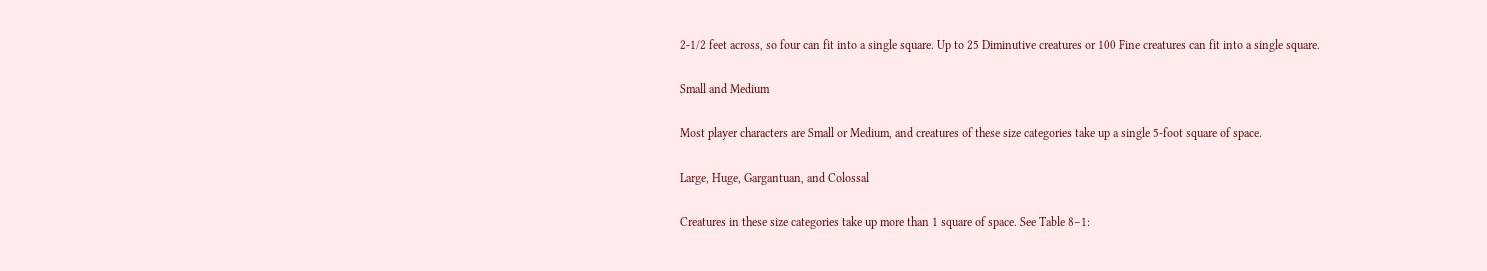2-1/2 feet across, so four can fit into a single square. Up to 25 Diminutive creatures or 100 Fine creatures can fit into a single square.

Small and Medium

Most player characters are Small or Medium, and creatures of these size categories take up a single 5-foot square of space.

Large, Huge, Gargantuan, and Colossal

Creatures in these size categories take up more than 1 square of space. See Table 8–1: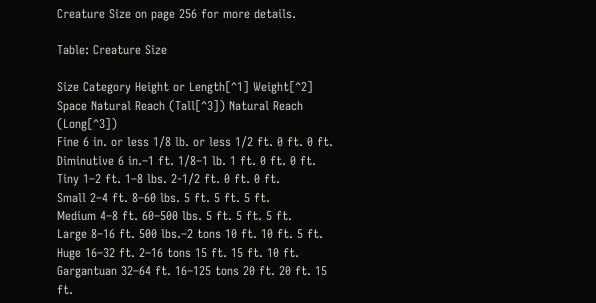Creature Size on page 256 for more details.

Table: Creature Size

Size Category Height or Length[^1] Weight[^2] Space Natural Reach (Tall[^3]) Natural Reach (Long[^3])
Fine 6 in. or less 1/8 lb. or less 1/2 ft. 0 ft. 0 ft.
Diminutive 6 in.–1 ft. 1/8–1 lb. 1 ft. 0 ft. 0 ft.
Tiny 1–2 ft. 1–8 lbs. 2-1/2 ft. 0 ft. 0 ft.
Small 2–4 ft. 8–60 lbs. 5 ft. 5 ft. 5 ft.
Medium 4–8 ft. 60–500 lbs. 5 ft. 5 ft. 5 ft.
Large 8–16 ft. 500 lbs.–2 tons 10 ft. 10 ft. 5 ft.
Huge 16–32 ft. 2–16 tons 15 ft. 15 ft. 10 ft.
Gargantuan 32–64 ft. 16–125 tons 20 ft. 20 ft. 15 ft.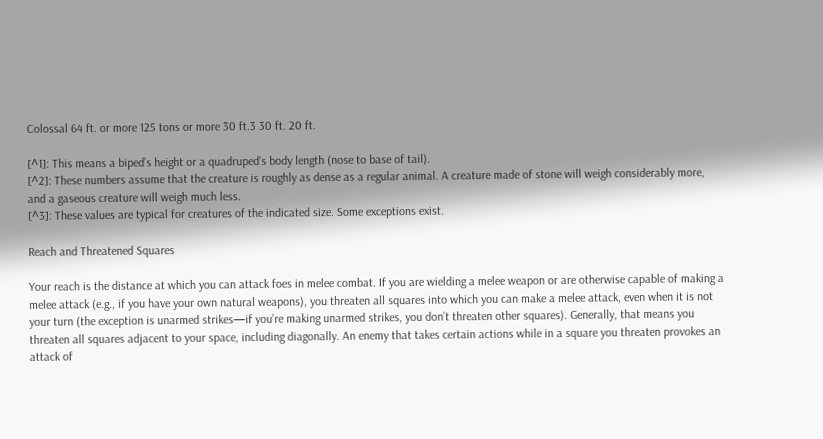Colossal 64 ft. or more 125 tons or more 30 ft.3 30 ft. 20 ft.

[^1]: This means a biped’s height or a quadruped’s body length (nose to base of tail).
[^2]: These numbers assume that the creature is roughly as dense as a regular animal. A creature made of stone will weigh considerably more, and a gaseous creature will weigh much less.
[^3]: These values are typical for creatures of the indicated size. Some exceptions exist.

Reach and Threatened Squares

Your reach is the distance at which you can attack foes in melee combat. If you are wielding a melee weapon or are otherwise capable of making a melee attack (e.g., if you have your own natural weapons), you threaten all squares into which you can make a melee attack, even when it is not your turn (the exception is unarmed strikes—if you’re making unarmed strikes, you don’t threaten other squares). Generally, that means you threaten all squares adjacent to your space, including diagonally. An enemy that takes certain actions while in a square you threaten provokes an attack of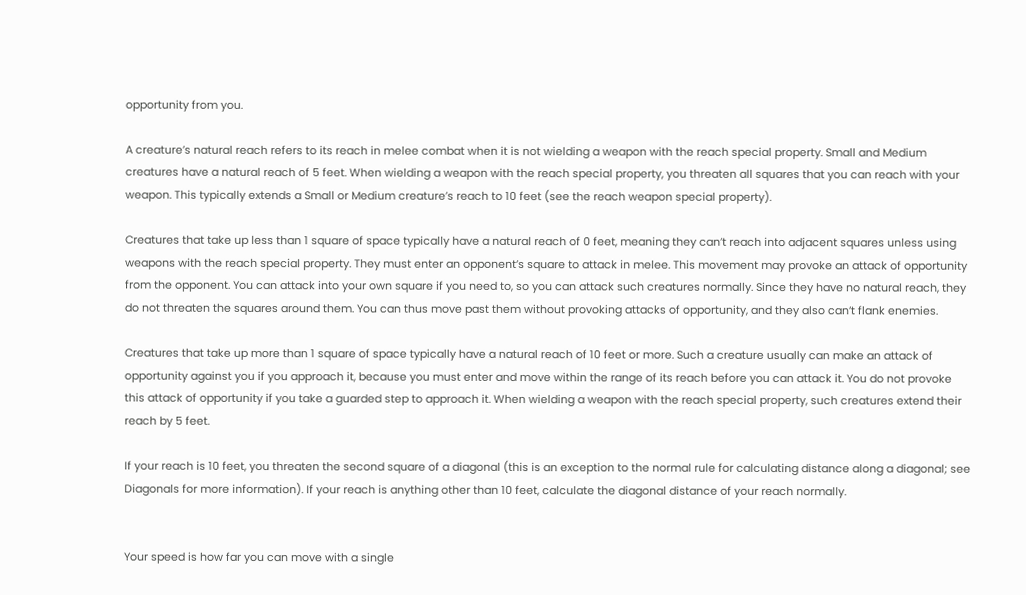opportunity from you.

A creature’s natural reach refers to its reach in melee combat when it is not wielding a weapon with the reach special property. Small and Medium creatures have a natural reach of 5 feet. When wielding a weapon with the reach special property, you threaten all squares that you can reach with your weapon. This typically extends a Small or Medium creature’s reach to 10 feet (see the reach weapon special property).

Creatures that take up less than 1 square of space typically have a natural reach of 0 feet, meaning they can’t reach into adjacent squares unless using weapons with the reach special property. They must enter an opponent’s square to attack in melee. This movement may provoke an attack of opportunity from the opponent. You can attack into your own square if you need to, so you can attack such creatures normally. Since they have no natural reach, they do not threaten the squares around them. You can thus move past them without provoking attacks of opportunity, and they also can’t flank enemies.

Creatures that take up more than 1 square of space typically have a natural reach of 10 feet or more. Such a creature usually can make an attack of opportunity against you if you approach it, because you must enter and move within the range of its reach before you can attack it. You do not provoke this attack of opportunity if you take a guarded step to approach it. When wielding a weapon with the reach special property, such creatures extend their reach by 5 feet.

If your reach is 10 feet, you threaten the second square of a diagonal (this is an exception to the normal rule for calculating distance along a diagonal; see Diagonals for more information). If your reach is anything other than 10 feet, calculate the diagonal distance of your reach normally.


Your speed is how far you can move with a single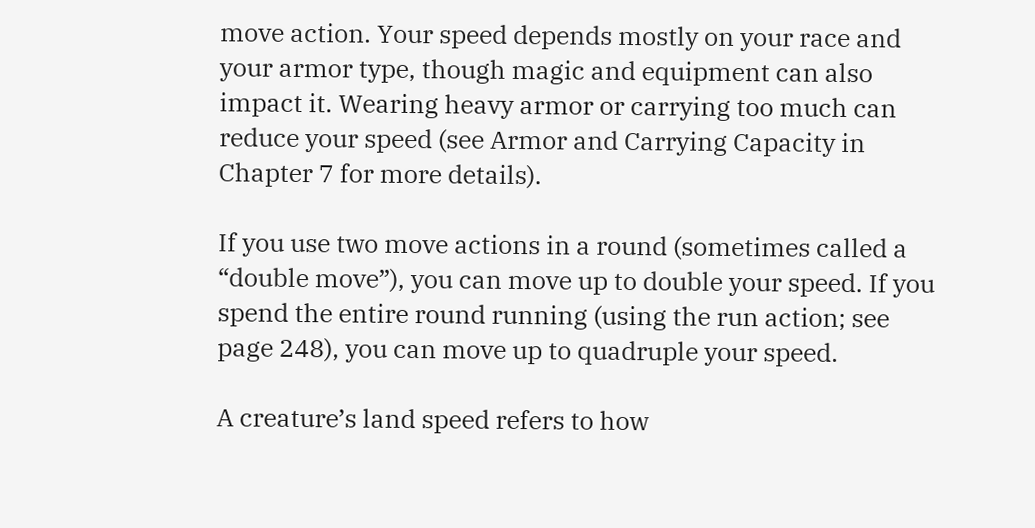move action. Your speed depends mostly on your race and your armor type, though magic and equipment can also impact it. Wearing heavy armor or carrying too much can reduce your speed (see Armor and Carrying Capacity in Chapter 7 for more details).

If you use two move actions in a round (sometimes called a “double move”), you can move up to double your speed. If you spend the entire round running (using the run action; see page 248), you can move up to quadruple your speed.

A creature’s land speed refers to how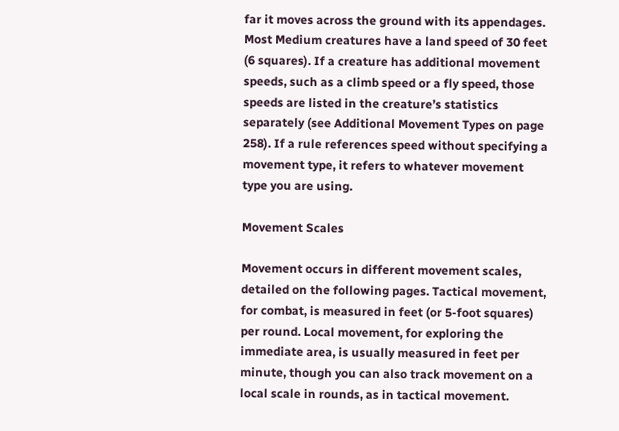far it moves across the ground with its appendages. Most Medium creatures have a land speed of 30 feet (6 squares). If a creature has additional movement speeds, such as a climb speed or a fly speed, those speeds are listed in the creature’s statistics separately (see Additional Movement Types on page 258). If a rule references speed without specifying a movement type, it refers to whatever movement type you are using.

Movement Scales

Movement occurs in different movement scales, detailed on the following pages. Tactical movement, for combat, is measured in feet (or 5-foot squares) per round. Local movement, for exploring the immediate area, is usually measured in feet per minute, though you can also track movement on a local scale in rounds, as in tactical movement.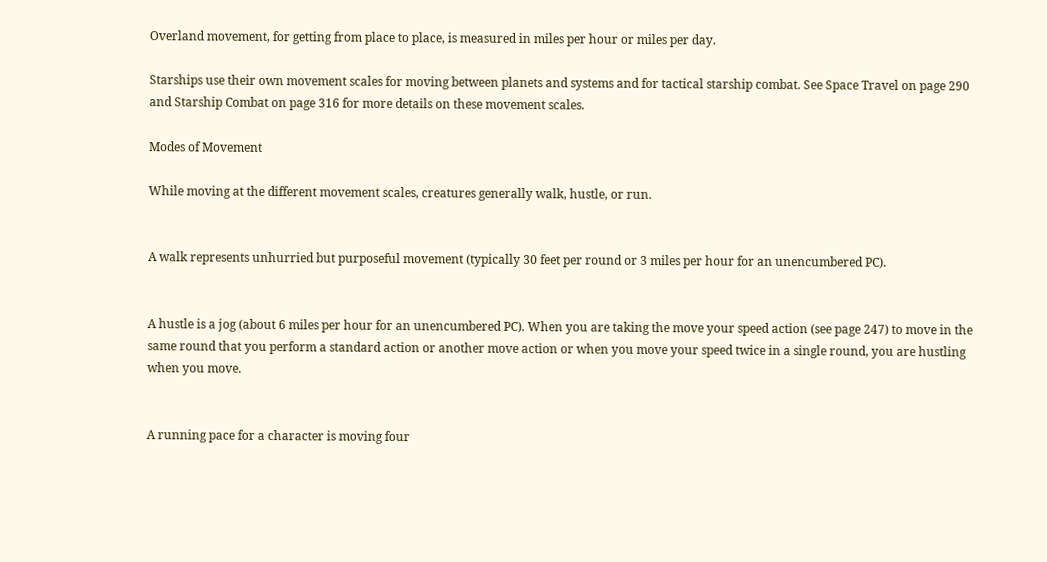Overland movement, for getting from place to place, is measured in miles per hour or miles per day.

Starships use their own movement scales for moving between planets and systems and for tactical starship combat. See Space Travel on page 290 and Starship Combat on page 316 for more details on these movement scales.

Modes of Movement

While moving at the different movement scales, creatures generally walk, hustle, or run.


A walk represents unhurried but purposeful movement (typically 30 feet per round or 3 miles per hour for an unencumbered PC).


A hustle is a jog (about 6 miles per hour for an unencumbered PC). When you are taking the move your speed action (see page 247) to move in the same round that you perform a standard action or another move action or when you move your speed twice in a single round, you are hustling when you move.


A running pace for a character is moving four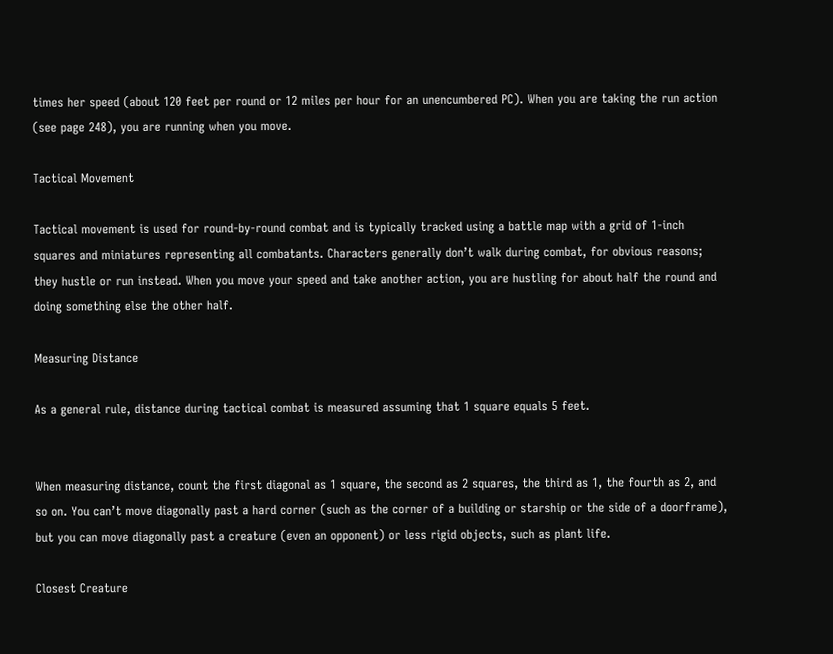times her speed (about 120 feet per round or 12 miles per hour for an unencumbered PC). When you are taking the run action (see page 248), you are running when you move.

Tactical Movement

Tactical movement is used for round-by-round combat and is typically tracked using a battle map with a grid of 1-inch squares and miniatures representing all combatants. Characters generally don’t walk during combat, for obvious reasons; they hustle or run instead. When you move your speed and take another action, you are hustling for about half the round and doing something else the other half.

Measuring Distance

As a general rule, distance during tactical combat is measured assuming that 1 square equals 5 feet.


When measuring distance, count the first diagonal as 1 square, the second as 2 squares, the third as 1, the fourth as 2, and so on. You can’t move diagonally past a hard corner (such as the corner of a building or starship or the side of a doorframe), but you can move diagonally past a creature (even an opponent) or less rigid objects, such as plant life.

Closest Creature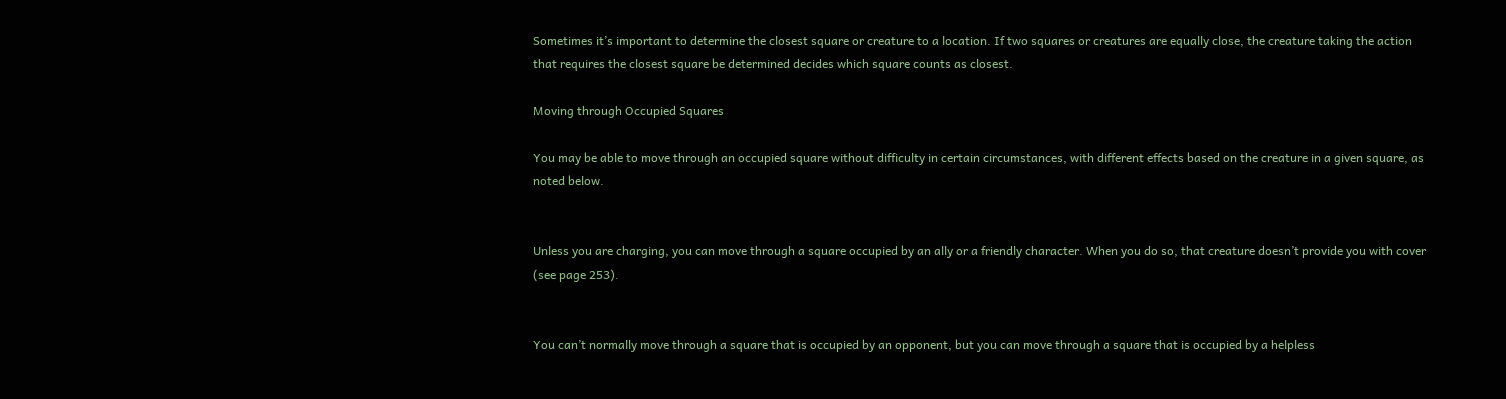Sometimes it’s important to determine the closest square or creature to a location. If two squares or creatures are equally close, the creature taking the action that requires the closest square be determined decides which square counts as closest.

Moving through Occupied Squares

You may be able to move through an occupied square without difficulty in certain circumstances, with different effects based on the creature in a given square, as noted below.


Unless you are charging, you can move through a square occupied by an ally or a friendly character. When you do so, that creature doesn’t provide you with cover (see page 253).


You can’t normally move through a square that is occupied by an opponent, but you can move through a square that is occupied by a helpless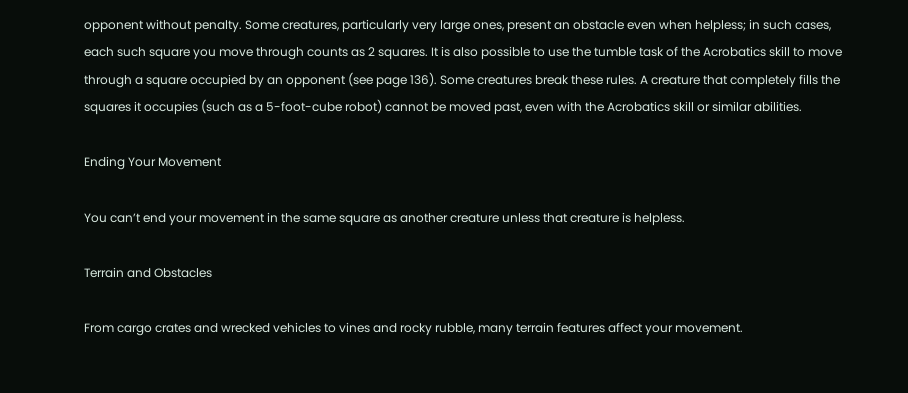opponent without penalty. Some creatures, particularly very large ones, present an obstacle even when helpless; in such cases, each such square you move through counts as 2 squares. It is also possible to use the tumble task of the Acrobatics skill to move through a square occupied by an opponent (see page 136). Some creatures break these rules. A creature that completely fills the squares it occupies (such as a 5-foot-cube robot) cannot be moved past, even with the Acrobatics skill or similar abilities.

Ending Your Movement

You can’t end your movement in the same square as another creature unless that creature is helpless.

Terrain and Obstacles

From cargo crates and wrecked vehicles to vines and rocky rubble, many terrain features affect your movement.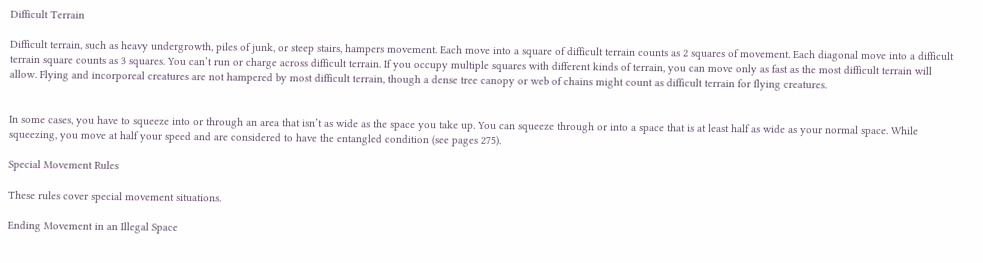Difficult Terrain

Difficult terrain, such as heavy undergrowth, piles of junk, or steep stairs, hampers movement. Each move into a square of difficult terrain counts as 2 squares of movement. Each diagonal move into a difficult terrain square counts as 3 squares. You can’t run or charge across difficult terrain. If you occupy multiple squares with different kinds of terrain, you can move only as fast as the most difficult terrain will allow. Flying and incorporeal creatures are not hampered by most difficult terrain, though a dense tree canopy or web of chains might count as difficult terrain for flying creatures.


In some cases, you have to squeeze into or through an area that isn’t as wide as the space you take up. You can squeeze through or into a space that is at least half as wide as your normal space. While squeezing, you move at half your speed and are considered to have the entangled condition (see pages 275).

Special Movement Rules

These rules cover special movement situations.

Ending Movement in an Illegal Space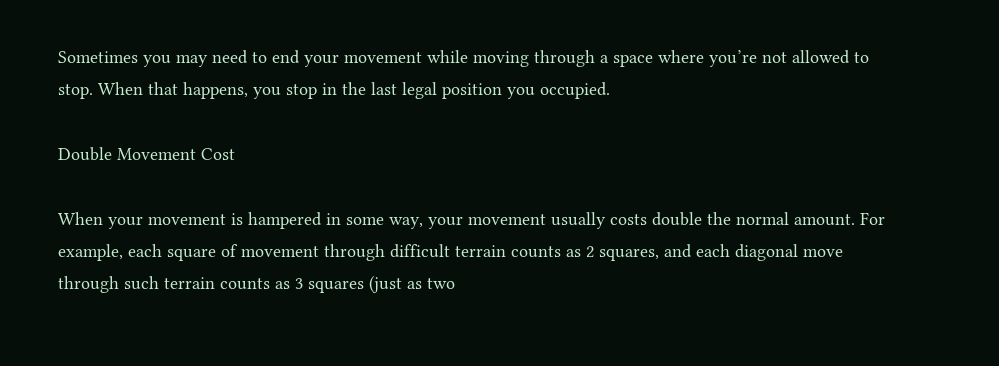Sometimes you may need to end your movement while moving through a space where you’re not allowed to stop. When that happens, you stop in the last legal position you occupied.

Double Movement Cost

When your movement is hampered in some way, your movement usually costs double the normal amount. For example, each square of movement through difficult terrain counts as 2 squares, and each diagonal move through such terrain counts as 3 squares (just as two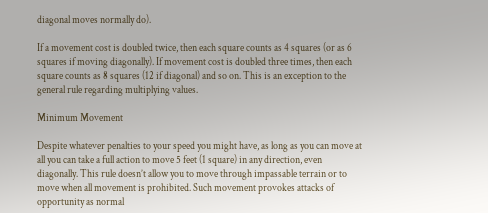diagonal moves normally do).

If a movement cost is doubled twice, then each square counts as 4 squares (or as 6 squares if moving diagonally). If movement cost is doubled three times, then each square counts as 8 squares (12 if diagonal) and so on. This is an exception to the general rule regarding multiplying values.

Minimum Movement

Despite whatever penalties to your speed you might have, as long as you can move at all you can take a full action to move 5 feet (1 square) in any direction, even diagonally. This rule doesn’t allow you to move through impassable terrain or to move when all movement is prohibited. Such movement provokes attacks of opportunity as normal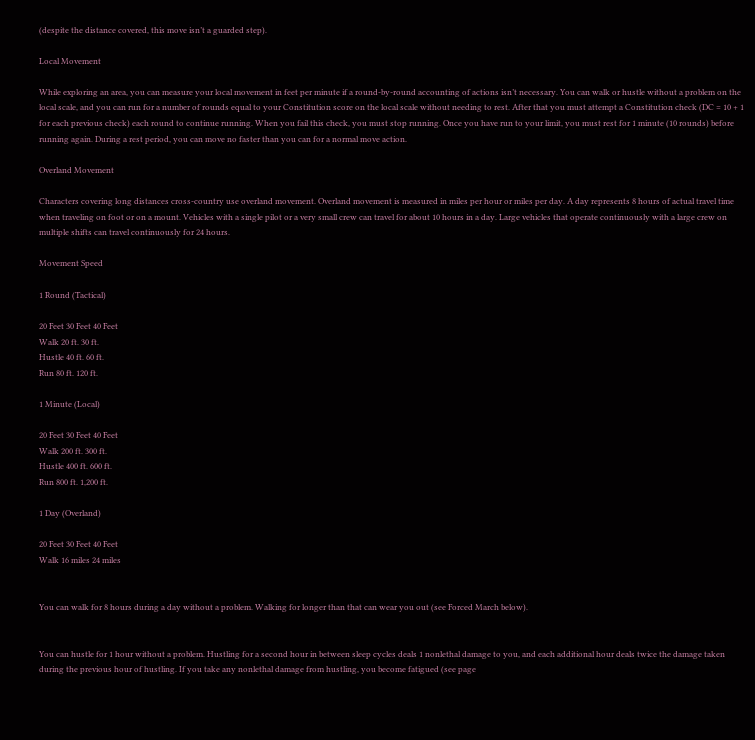(despite the distance covered, this move isn’t a guarded step).

Local Movement

While exploring an area, you can measure your local movement in feet per minute if a round-by-round accounting of actions isn’t necessary. You can walk or hustle without a problem on the local scale, and you can run for a number of rounds equal to your Constitution score on the local scale without needing to rest. After that you must attempt a Constitution check (DC = 10 + 1 for each previous check) each round to continue running. When you fail this check, you must stop running. Once you have run to your limit, you must rest for 1 minute (10 rounds) before running again. During a rest period, you can move no faster than you can for a normal move action.

Overland Movement

Characters covering long distances cross-country use overland movement. Overland movement is measured in miles per hour or miles per day. A day represents 8 hours of actual travel time when traveling on foot or on a mount. Vehicles with a single pilot or a very small crew can travel for about 10 hours in a day. Large vehicles that operate continuously with a large crew on multiple shifts can travel continuously for 24 hours.

Movement Speed

1 Round (Tactical)

20 Feet 30 Feet 40 Feet
Walk 20 ft. 30 ft.
Hustle 40 ft. 60 ft.
Run 80 ft. 120 ft.

1 Minute (Local)

20 Feet 30 Feet 40 Feet
Walk 200 ft. 300 ft.
Hustle 400 ft. 600 ft.
Run 800 ft. 1,200 ft.

1 Day (Overland)

20 Feet 30 Feet 40 Feet
Walk 16 miles 24 miles


You can walk for 8 hours during a day without a problem. Walking for longer than that can wear you out (see Forced March below).


You can hustle for 1 hour without a problem. Hustling for a second hour in between sleep cycles deals 1 nonlethal damage to you, and each additional hour deals twice the damage taken during the previous hour of hustling. If you take any nonlethal damage from hustling, you become fatigued (see page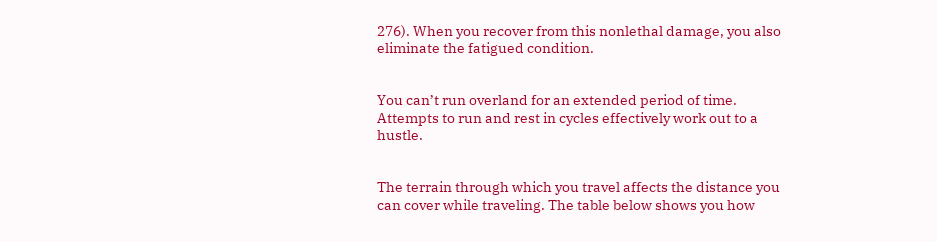276). When you recover from this nonlethal damage, you also eliminate the fatigued condition.


You can’t run overland for an extended period of time. Attempts to run and rest in cycles effectively work out to a hustle.


The terrain through which you travel affects the distance you can cover while traveling. The table below shows you how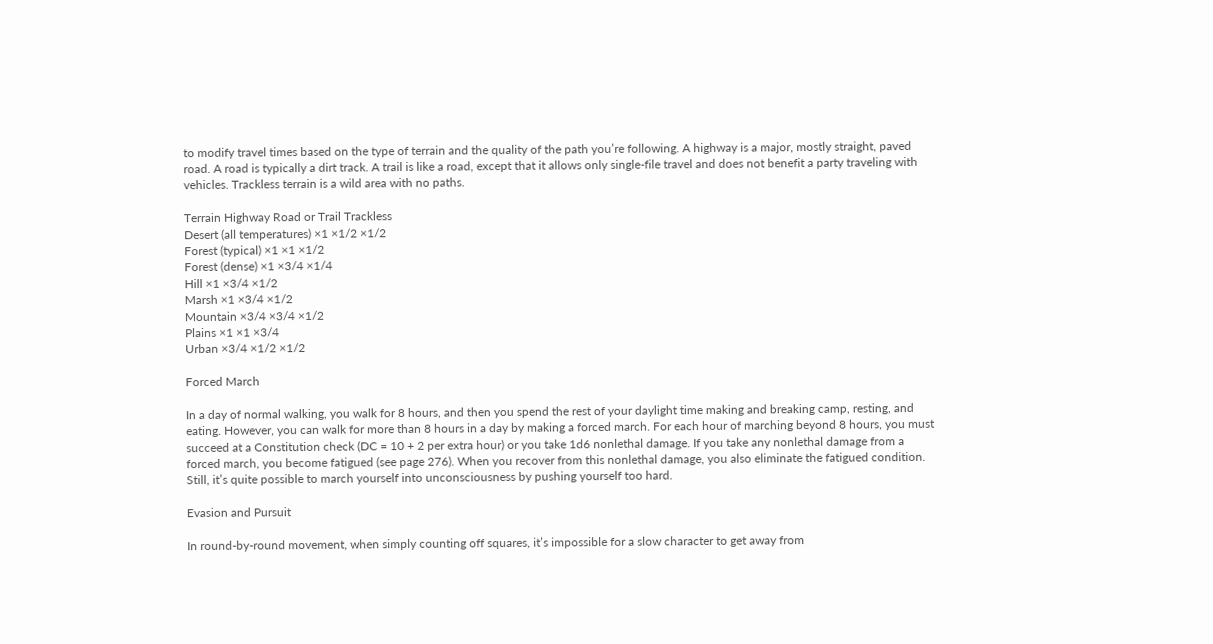to modify travel times based on the type of terrain and the quality of the path you’re following. A highway is a major, mostly straight, paved road. A road is typically a dirt track. A trail is like a road, except that it allows only single-file travel and does not benefit a party traveling with vehicles. Trackless terrain is a wild area with no paths.

Terrain Highway Road or Trail Trackless
Desert (all temperatures) ×1 ×1/2 ×1/2
Forest (typical) ×1 ×1 ×1/2
Forest (dense) ×1 ×3/4 ×1/4
Hill ×1 ×3/4 ×1/2
Marsh ×1 ×3/4 ×1/2
Mountain ×3/4 ×3/4 ×1/2
Plains ×1 ×1 ×3/4
Urban ×3/4 ×1/2 ×1/2

Forced March

In a day of normal walking, you walk for 8 hours, and then you spend the rest of your daylight time making and breaking camp, resting, and eating. However, you can walk for more than 8 hours in a day by making a forced march. For each hour of marching beyond 8 hours, you must succeed at a Constitution check (DC = 10 + 2 per extra hour) or you take 1d6 nonlethal damage. If you take any nonlethal damage from a forced march, you become fatigued (see page 276). When you recover from this nonlethal damage, you also eliminate the fatigued condition. Still, it’s quite possible to march yourself into unconsciousness by pushing yourself too hard.

Evasion and Pursuit

In round-by-round movement, when simply counting off squares, it’s impossible for a slow character to get away from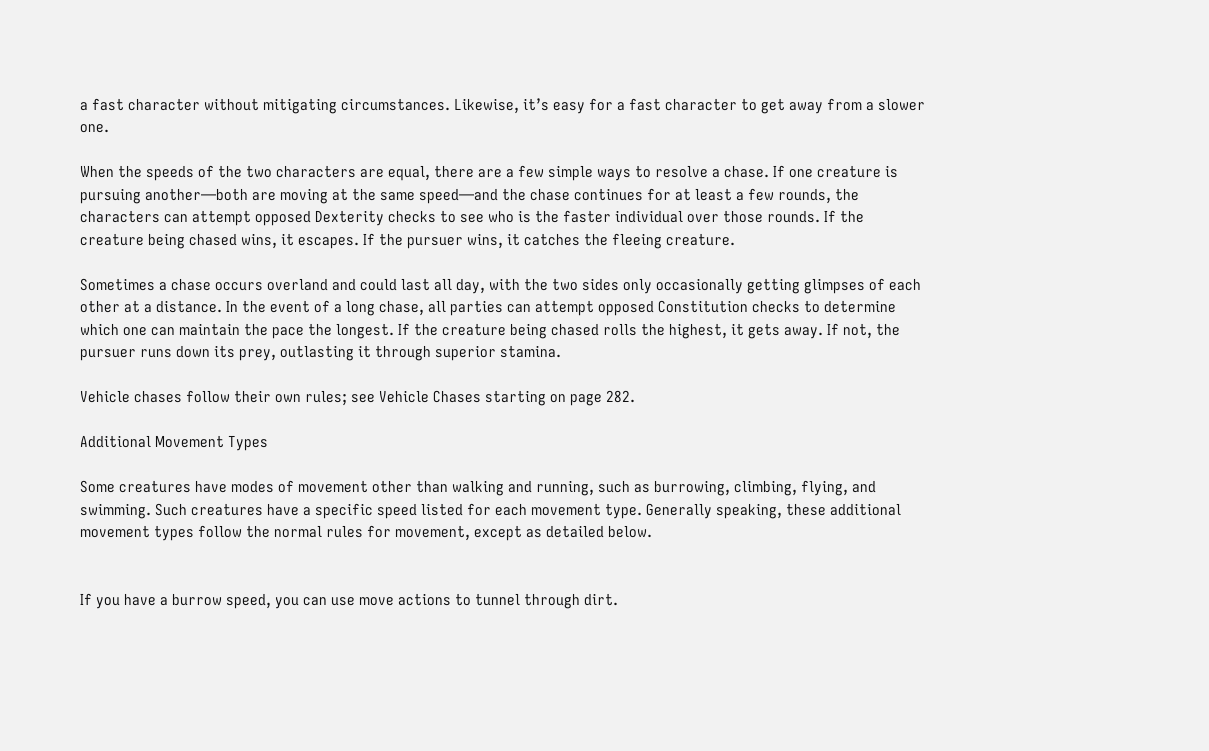a fast character without mitigating circumstances. Likewise, it’s easy for a fast character to get away from a slower one.

When the speeds of the two characters are equal, there are a few simple ways to resolve a chase. If one creature is pursuing another—both are moving at the same speed—and the chase continues for at least a few rounds, the characters can attempt opposed Dexterity checks to see who is the faster individual over those rounds. If the creature being chased wins, it escapes. If the pursuer wins, it catches the fleeing creature.

Sometimes a chase occurs overland and could last all day, with the two sides only occasionally getting glimpses of each other at a distance. In the event of a long chase, all parties can attempt opposed Constitution checks to determine which one can maintain the pace the longest. If the creature being chased rolls the highest, it gets away. If not, the pursuer runs down its prey, outlasting it through superior stamina.

Vehicle chases follow their own rules; see Vehicle Chases starting on page 282.

Additional Movement Types

Some creatures have modes of movement other than walking and running, such as burrowing, climbing, flying, and swimming. Such creatures have a specific speed listed for each movement type. Generally speaking, these additional movement types follow the normal rules for movement, except as detailed below.


If you have a burrow speed, you can use move actions to tunnel through dirt.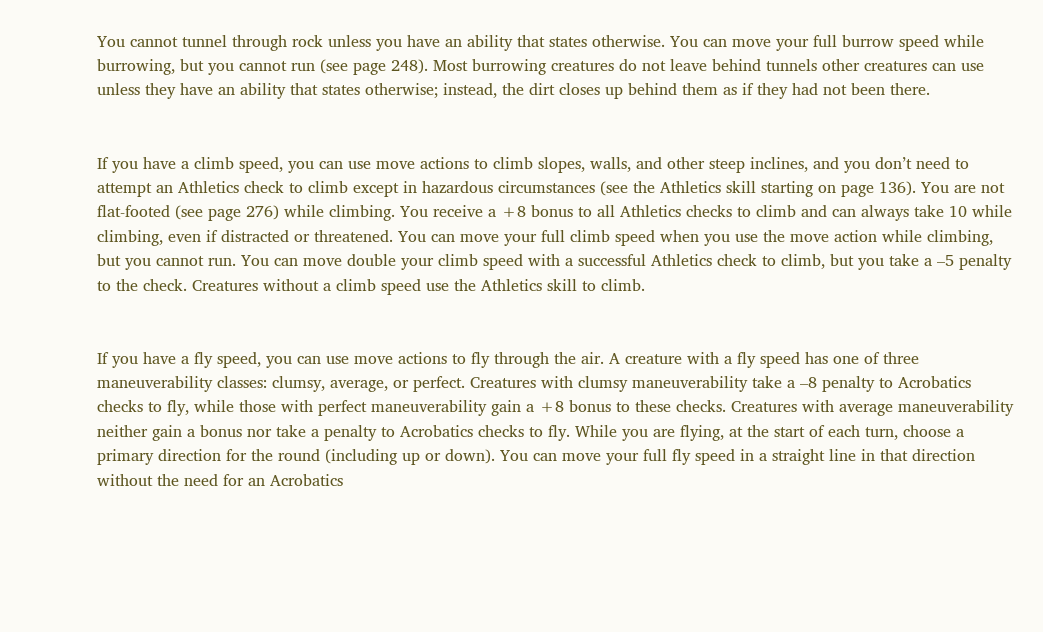You cannot tunnel through rock unless you have an ability that states otherwise. You can move your full burrow speed while burrowing, but you cannot run (see page 248). Most burrowing creatures do not leave behind tunnels other creatures can use unless they have an ability that states otherwise; instead, the dirt closes up behind them as if they had not been there.


If you have a climb speed, you can use move actions to climb slopes, walls, and other steep inclines, and you don’t need to attempt an Athletics check to climb except in hazardous circumstances (see the Athletics skill starting on page 136). You are not flat-footed (see page 276) while climbing. You receive a +8 bonus to all Athletics checks to climb and can always take 10 while climbing, even if distracted or threatened. You can move your full climb speed when you use the move action while climbing, but you cannot run. You can move double your climb speed with a successful Athletics check to climb, but you take a –5 penalty to the check. Creatures without a climb speed use the Athletics skill to climb.


If you have a fly speed, you can use move actions to fly through the air. A creature with a fly speed has one of three maneuverability classes: clumsy, average, or perfect. Creatures with clumsy maneuverability take a –8 penalty to Acrobatics checks to fly, while those with perfect maneuverability gain a +8 bonus to these checks. Creatures with average maneuverability neither gain a bonus nor take a penalty to Acrobatics checks to fly. While you are flying, at the start of each turn, choose a primary direction for the round (including up or down). You can move your full fly speed in a straight line in that direction without the need for an Acrobatics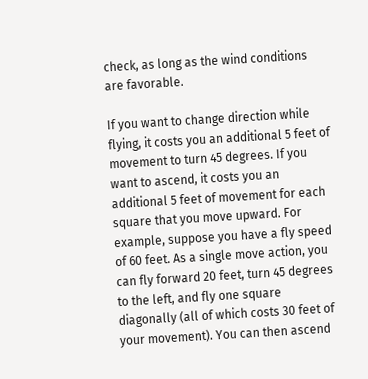check, as long as the wind conditions are favorable.

If you want to change direction while flying, it costs you an additional 5 feet of movement to turn 45 degrees. If you want to ascend, it costs you an additional 5 feet of movement for each square that you move upward. For example, suppose you have a fly speed of 60 feet. As a single move action, you can fly forward 20 feet, turn 45 degrees to the left, and fly one square diagonally (all of which costs 30 feet of your movement). You can then ascend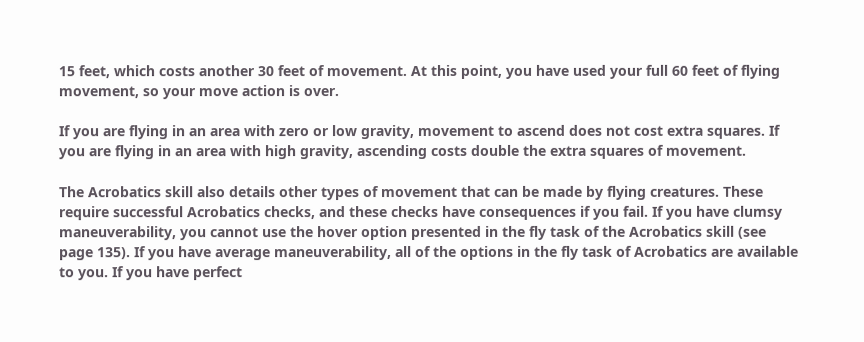15 feet, which costs another 30 feet of movement. At this point, you have used your full 60 feet of flying movement, so your move action is over.

If you are flying in an area with zero or low gravity, movement to ascend does not cost extra squares. If you are flying in an area with high gravity, ascending costs double the extra squares of movement.

The Acrobatics skill also details other types of movement that can be made by flying creatures. These require successful Acrobatics checks, and these checks have consequences if you fail. If you have clumsy maneuverability, you cannot use the hover option presented in the fly task of the Acrobatics skill (see page 135). If you have average maneuverability, all of the options in the fly task of Acrobatics are available to you. If you have perfect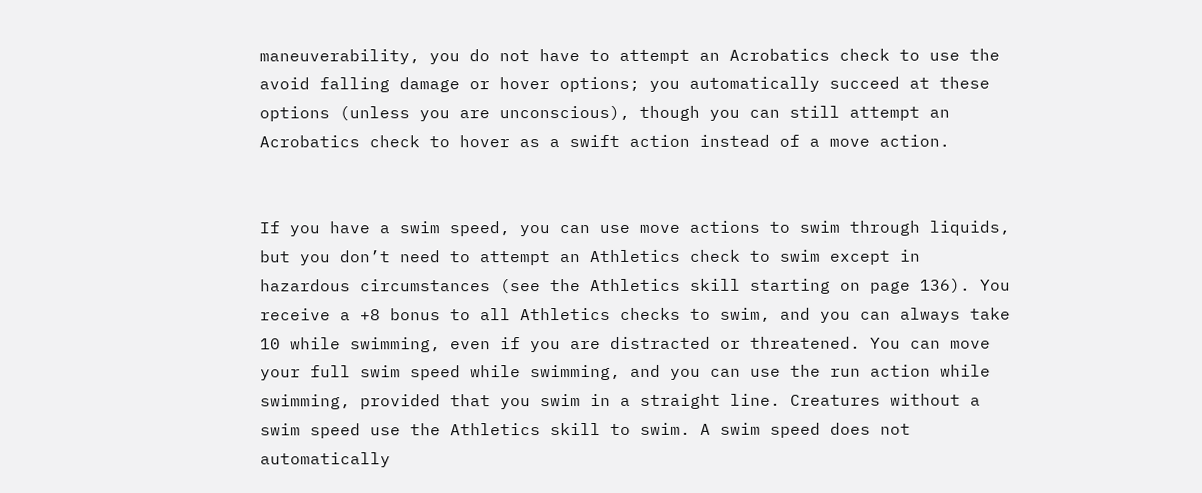maneuverability, you do not have to attempt an Acrobatics check to use the avoid falling damage or hover options; you automatically succeed at these options (unless you are unconscious), though you can still attempt an Acrobatics check to hover as a swift action instead of a move action.


If you have a swim speed, you can use move actions to swim through liquids, but you don’t need to attempt an Athletics check to swim except in hazardous circumstances (see the Athletics skill starting on page 136). You receive a +8 bonus to all Athletics checks to swim, and you can always take 10 while swimming, even if you are distracted or threatened. You can move your full swim speed while swimming, and you can use the run action while swimming, provided that you swim in a straight line. Creatures without a swim speed use the Athletics skill to swim. A swim speed does not automatically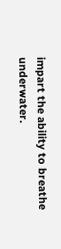impart the ability to breathe underwater.